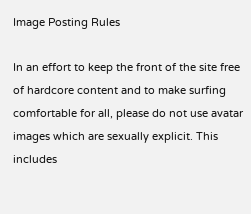Image Posting Rules

In an effort to keep the front of the site free of hardcore content and to make surfing comfortable for all, please do not use avatar images which are sexually explicit. This includes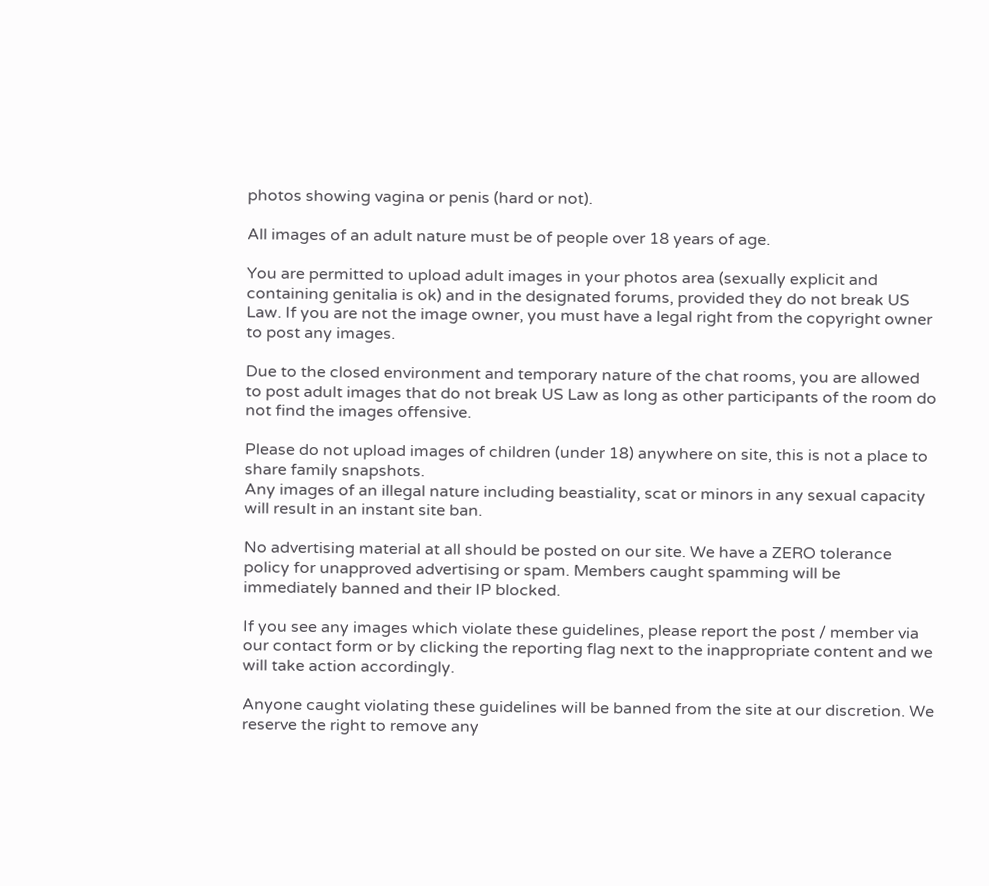photos showing vagina or penis (hard or not).

All images of an adult nature must be of people over 18 years of age.

You are permitted to upload adult images in your photos area (sexually explicit and containing genitalia is ok) and in the designated forums, provided they do not break US Law. If you are not the image owner, you must have a legal right from the copyright owner to post any images.

Due to the closed environment and temporary nature of the chat rooms, you are allowed to post adult images that do not break US Law as long as other participants of the room do not find the images offensive.

Please do not upload images of children (under 18) anywhere on site, this is not a place to share family snapshots.
Any images of an illegal nature including beastiality, scat or minors in any sexual capacity will result in an instant site ban.

No advertising material at all should be posted on our site. We have a ZERO tolerance policy for unapproved advertising or spam. Members caught spamming will be immediately banned and their IP blocked.

If you see any images which violate these guidelines, please report the post / member via our contact form or by clicking the reporting flag next to the inappropriate content and we will take action accordingly.

Anyone caught violating these guidelines will be banned from the site at our discretion. We reserve the right to remove any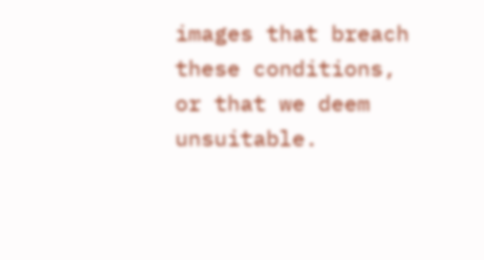images that breach these conditions, or that we deem unsuitable.